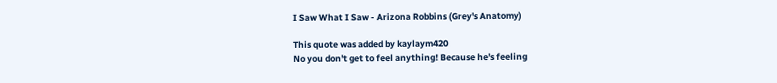I Saw What I Saw - Arizona Robbins (Grey's Anatomy)

This quote was added by kaylaym420
No you don't get to feel anything! Because he's feeling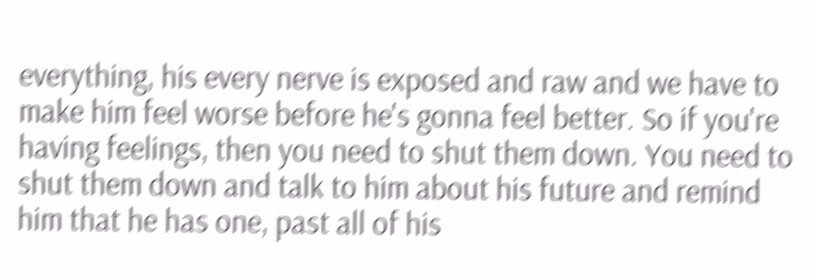everything, his every nerve is exposed and raw and we have to make him feel worse before he's gonna feel better. So if you're having feelings, then you need to shut them down. You need to shut them down and talk to him about his future and remind him that he has one, past all of his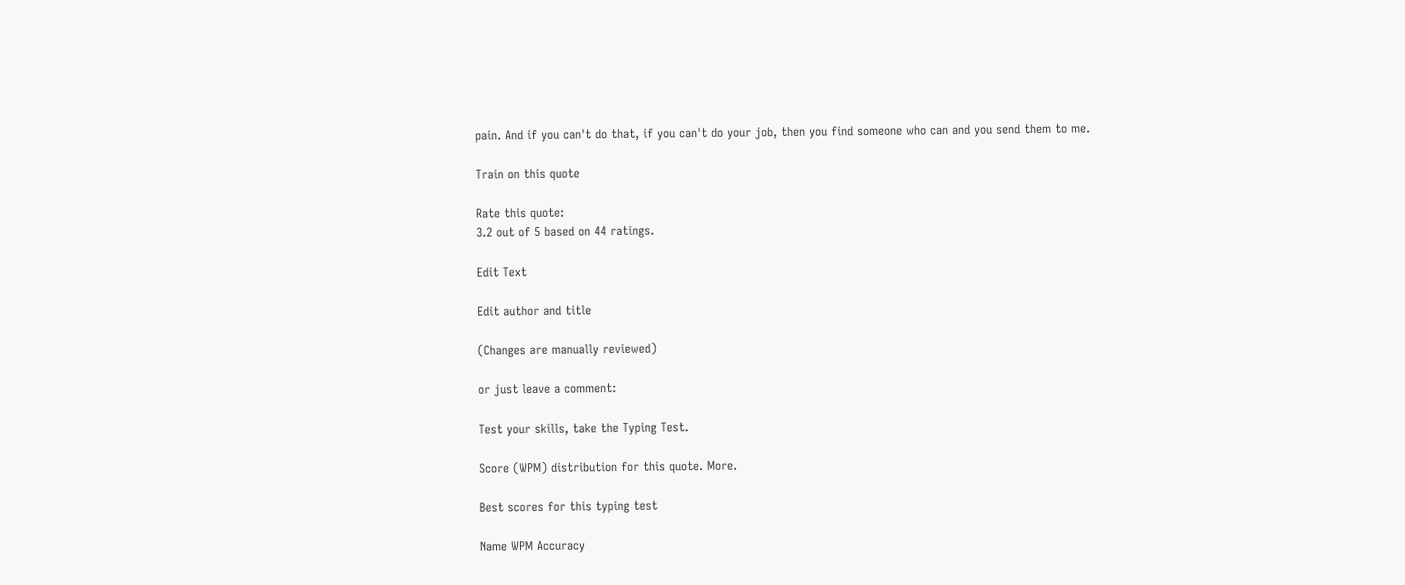pain. And if you can't do that, if you can't do your job, then you find someone who can and you send them to me.

Train on this quote

Rate this quote:
3.2 out of 5 based on 44 ratings.

Edit Text

Edit author and title

(Changes are manually reviewed)

or just leave a comment:

Test your skills, take the Typing Test.

Score (WPM) distribution for this quote. More.

Best scores for this typing test

Name WPM Accuracy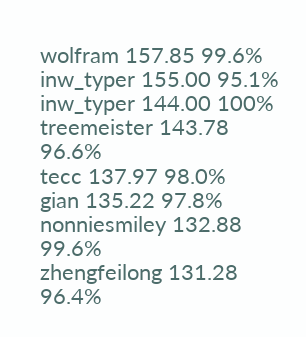wolfram 157.85 99.6%
inw_typer 155.00 95.1%
inw_typer 144.00 100%
treemeister 143.78 96.6%
tecc 137.97 98.0%
gian 135.22 97.8%
nonniesmiley 132.88 99.6%
zhengfeilong 131.28 96.4%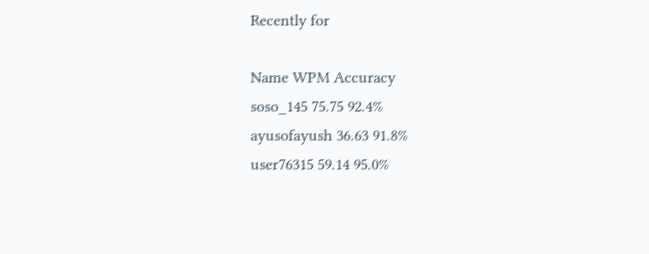Recently for

Name WPM Accuracy
soso_145 75.75 92.4%
ayusofayush 36.63 91.8%
user76315 59.14 95.0%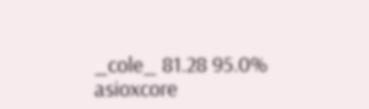_cole_ 81.28 95.0%
asioxcore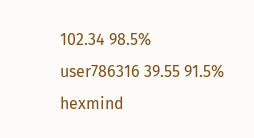102.34 98.5%
user786316 39.55 91.5%
hexmind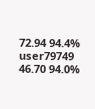72.94 94.4%
user79749 46.70 94.0%